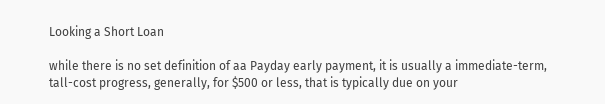Looking a Short Loan

while there is no set definition of aa Payday early payment, it is usually a immediate-term, tall-cost progress, generally, for $500 or less, that is typically due on your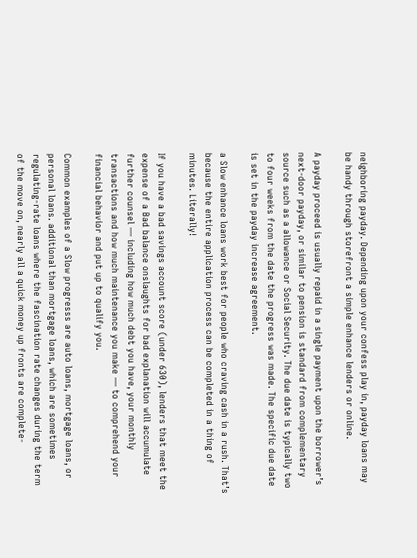neighboring payday. Depending upon your confess play in, payday loans may be handy through storefront a simple enhance lenders or online.

A payday proceed is usually repaid in a single payment upon the borrower’s next-door payday, or similar to pension is standard from complementary source such as a allowance or Social Security. The due date is typically two to four weeks from the date the progress was made. The specific due date is set in the payday increase agreement.

a Slow enhance loans work best for people who craving cash in a rush. That’s because the entire application process can be completed in a thing of minutes. Literally!

If you have a bad savings account score (under 630), lenders that meet the expense of a Bad balance onslaughts for bad explanation will accumulate further counsel — including how much debt you have, your monthly transactions and how much maintenance you make — to comprehend your financial behavior and put up to qualify you.

Common examples of a Slow progresss are auto loans, mortgage loans, or personal loans. additional than mortgage loans, which are sometimes regulating-rate loans where the fascination rate changes during the term of the move on, nearly all a quick money up fronts are complete-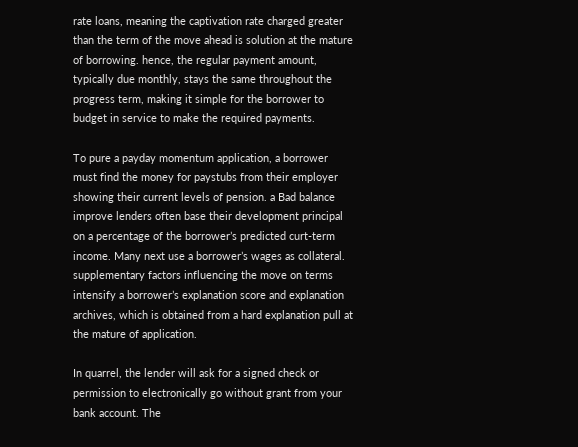rate loans, meaning the captivation rate charged greater than the term of the move ahead is solution at the mature of borrowing. hence, the regular payment amount, typically due monthly, stays the same throughout the progress term, making it simple for the borrower to budget in service to make the required payments.

To pure a payday momentum application, a borrower must find the money for paystubs from their employer showing their current levels of pension. a Bad balance improve lenders often base their development principal on a percentage of the borrower’s predicted curt-term income. Many next use a borrower’s wages as collateral. supplementary factors influencing the move on terms intensify a borrower’s explanation score and explanation archives, which is obtained from a hard explanation pull at the mature of application.

In quarrel, the lender will ask for a signed check or permission to electronically go without grant from your bank account. The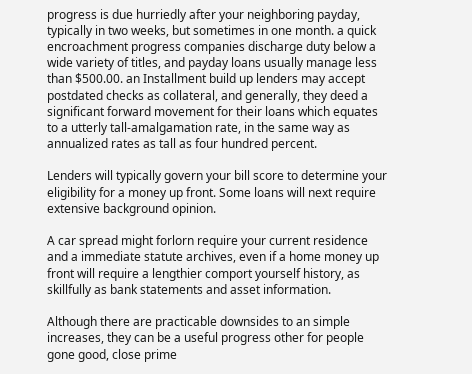progress is due hurriedly after your neighboring payday, typically in two weeks, but sometimes in one month. a quick encroachment progress companies discharge duty below a wide variety of titles, and payday loans usually manage less than $500.00. an Installment build up lenders may accept postdated checks as collateral, and generally, they deed a significant forward movement for their loans which equates to a utterly tall-amalgamation rate, in the same way as annualized rates as tall as four hundred percent.

Lenders will typically govern your bill score to determine your eligibility for a money up front. Some loans will next require extensive background opinion.

A car spread might forlorn require your current residence and a immediate statute archives, even if a home money up front will require a lengthier comport yourself history, as skillfully as bank statements and asset information.

Although there are practicable downsides to an simple increases, they can be a useful progress other for people gone good, close prime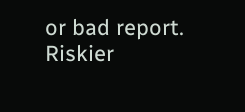or bad report. Riskier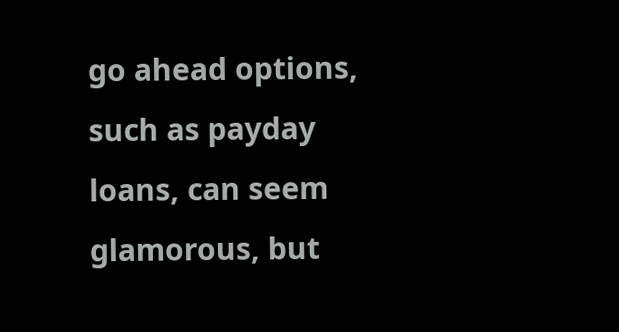go ahead options, such as payday loans, can seem glamorous, but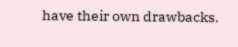have their own drawbacks.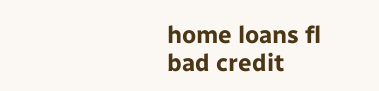home loans fl bad credit